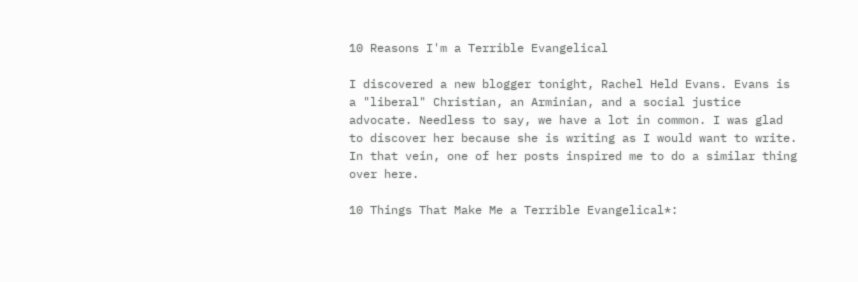10 Reasons I'm a Terrible Evangelical

I discovered a new blogger tonight, Rachel Held Evans. Evans is a "liberal" Christian, an Arminian, and a social justice advocate. Needless to say, we have a lot in common. I was glad to discover her because she is writing as I would want to write. In that vein, one of her posts inspired me to do a similar thing over here.

10 Things That Make Me a Terrible Evangelical*: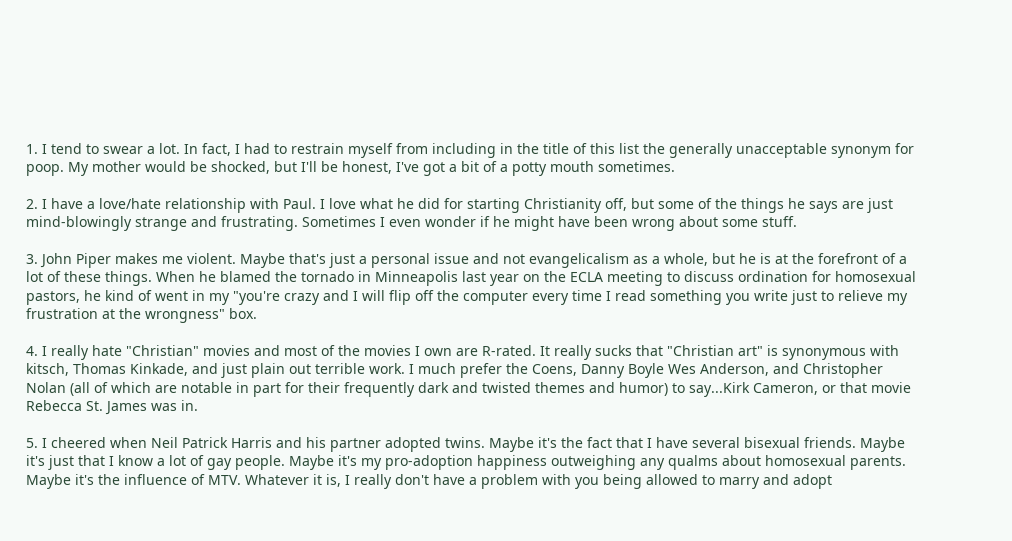1. I tend to swear a lot. In fact, I had to restrain myself from including in the title of this list the generally unacceptable synonym for poop. My mother would be shocked, but I'll be honest, I've got a bit of a potty mouth sometimes.

2. I have a love/hate relationship with Paul. I love what he did for starting Christianity off, but some of the things he says are just mind-blowingly strange and frustrating. Sometimes I even wonder if he might have been wrong about some stuff.

3. John Piper makes me violent. Maybe that's just a personal issue and not evangelicalism as a whole, but he is at the forefront of a lot of these things. When he blamed the tornado in Minneapolis last year on the ECLA meeting to discuss ordination for homosexual pastors, he kind of went in my "you're crazy and I will flip off the computer every time I read something you write just to relieve my frustration at the wrongness" box.

4. I really hate "Christian" movies and most of the movies I own are R-rated. It really sucks that "Christian art" is synonymous with kitsch, Thomas Kinkade, and just plain out terrible work. I much prefer the Coens, Danny Boyle Wes Anderson, and Christopher Nolan (all of which are notable in part for their frequently dark and twisted themes and humor) to say...Kirk Cameron, or that movie Rebecca St. James was in.

5. I cheered when Neil Patrick Harris and his partner adopted twins. Maybe it's the fact that I have several bisexual friends. Maybe it's just that I know a lot of gay people. Maybe it's my pro-adoption happiness outweighing any qualms about homosexual parents. Maybe it's the influence of MTV. Whatever it is, I really don't have a problem with you being allowed to marry and adopt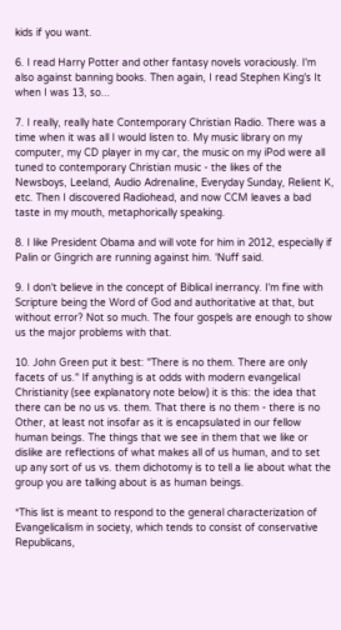kids if you want.

6. I read Harry Potter and other fantasy novels voraciously. I'm also against banning books. Then again, I read Stephen King's It when I was 13, so...

7. I really, really hate Contemporary Christian Radio. There was a time when it was all I would listen to. My music library on my computer, my CD player in my car, the music on my iPod were all tuned to contemporary Christian music - the likes of the Newsboys, Leeland, Audio Adrenaline, Everyday Sunday, Relient K, etc. Then I discovered Radiohead, and now CCM leaves a bad taste in my mouth, metaphorically speaking.

8. I like President Obama and will vote for him in 2012, especially if Palin or Gingrich are running against him. 'Nuff said.

9. I don't believe in the concept of Biblical inerrancy. I'm fine with Scripture being the Word of God and authoritative at that, but without error? Not so much. The four gospels are enough to show us the major problems with that.

10. John Green put it best: "There is no them. There are only facets of us." If anything is at odds with modern evangelical Christianity (see explanatory note below) it is this: the idea that there can be no us vs. them. That there is no them - there is no Other, at least not insofar as it is encapsulated in our fellow human beings. The things that we see in them that we like or dislike are reflections of what makes all of us human, and to set up any sort of us vs. them dichotomy is to tell a lie about what the group you are talking about is as human beings.

*This list is meant to respond to the general characterization of Evangelicalism in society, which tends to consist of conservative Republicans,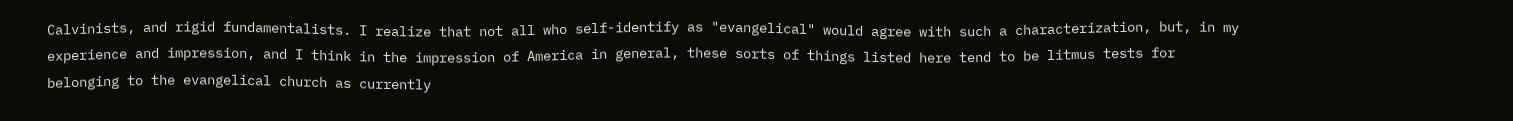Calvinists, and rigid fundamentalists. I realize that not all who self-identify as "evangelical" would agree with such a characterization, but, in my experience and impression, and I think in the impression of America in general, these sorts of things listed here tend to be litmus tests for belonging to the evangelical church as currently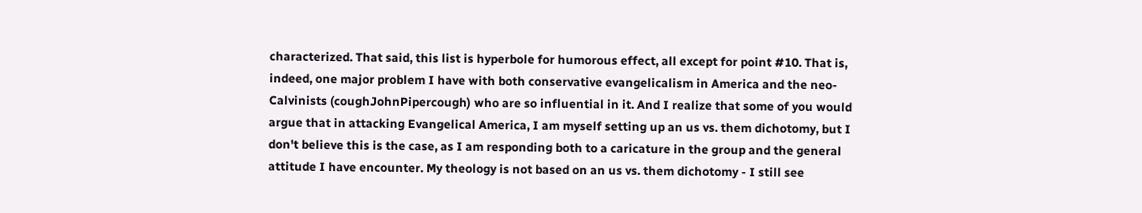characterized. That said, this list is hyperbole for humorous effect, all except for point #10. That is, indeed, one major problem I have with both conservative evangelicalism in America and the neo-Calvinists (coughJohnPipercough) who are so influential in it. And I realize that some of you would argue that in attacking Evangelical America, I am myself setting up an us vs. them dichotomy, but I don't believe this is the case, as I am responding both to a caricature in the group and the general attitude I have encounter. My theology is not based on an us vs. them dichotomy - I still see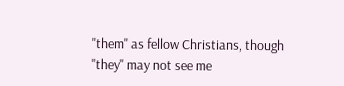"them" as fellow Christians, though "they" may not see me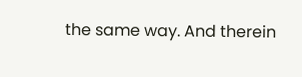the same way. And therein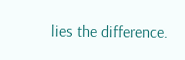lies the difference.